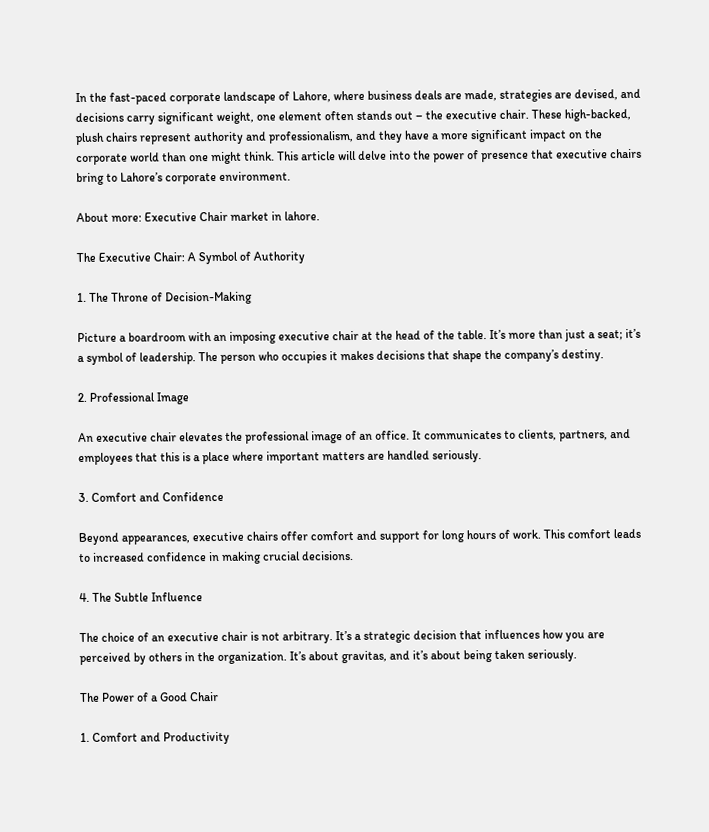In the fast-paced corporate landscape of Lahore, where business deals are made, strategies are devised, and decisions carry significant weight, one element often stands out – the executive chair. These high-backed, plush chairs represent authority and professionalism, and they have a more significant impact on the corporate world than one might think. This article will delve into the power of presence that executive chairs bring to Lahore’s corporate environment.

About more: Executive Chair market in lahore.

The Executive Chair: A Symbol of Authority

1. The Throne of Decision-Making

Picture a boardroom with an imposing executive chair at the head of the table. It’s more than just a seat; it’s a symbol of leadership. The person who occupies it makes decisions that shape the company’s destiny.

2. Professional Image

An executive chair elevates the professional image of an office. It communicates to clients, partners, and employees that this is a place where important matters are handled seriously.

3. Comfort and Confidence

Beyond appearances, executive chairs offer comfort and support for long hours of work. This comfort leads to increased confidence in making crucial decisions.

4. The Subtle Influence

The choice of an executive chair is not arbitrary. It’s a strategic decision that influences how you are perceived by others in the organization. It’s about gravitas, and it’s about being taken seriously.

The Power of a Good Chair

1. Comfort and Productivity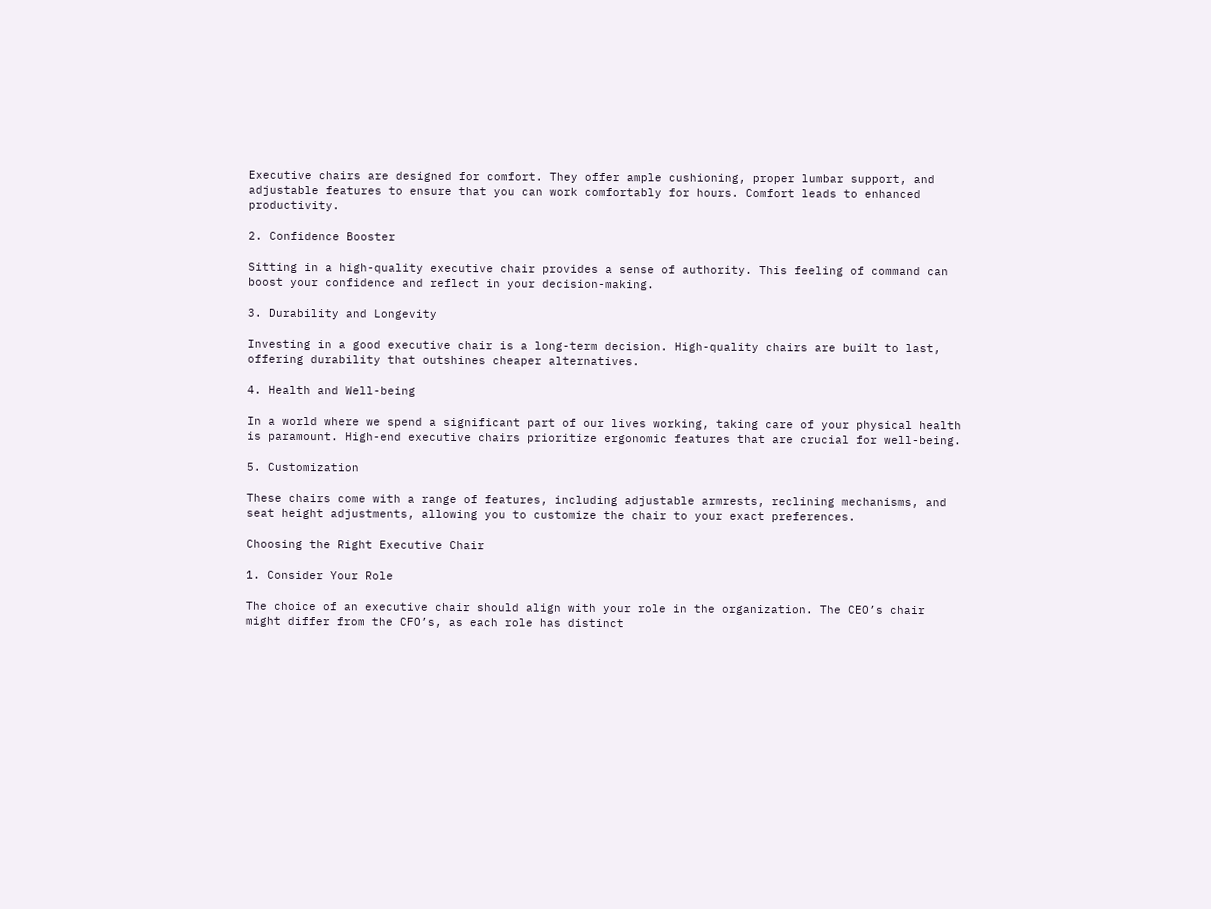Executive chairs are designed for comfort. They offer ample cushioning, proper lumbar support, and adjustable features to ensure that you can work comfortably for hours. Comfort leads to enhanced productivity.

2. Confidence Booster

Sitting in a high-quality executive chair provides a sense of authority. This feeling of command can boost your confidence and reflect in your decision-making.

3. Durability and Longevity

Investing in a good executive chair is a long-term decision. High-quality chairs are built to last, offering durability that outshines cheaper alternatives.

4. Health and Well-being

In a world where we spend a significant part of our lives working, taking care of your physical health is paramount. High-end executive chairs prioritize ergonomic features that are crucial for well-being.

5. Customization

These chairs come with a range of features, including adjustable armrests, reclining mechanisms, and seat height adjustments, allowing you to customize the chair to your exact preferences.

Choosing the Right Executive Chair

1. Consider Your Role

The choice of an executive chair should align with your role in the organization. The CEO’s chair might differ from the CFO’s, as each role has distinct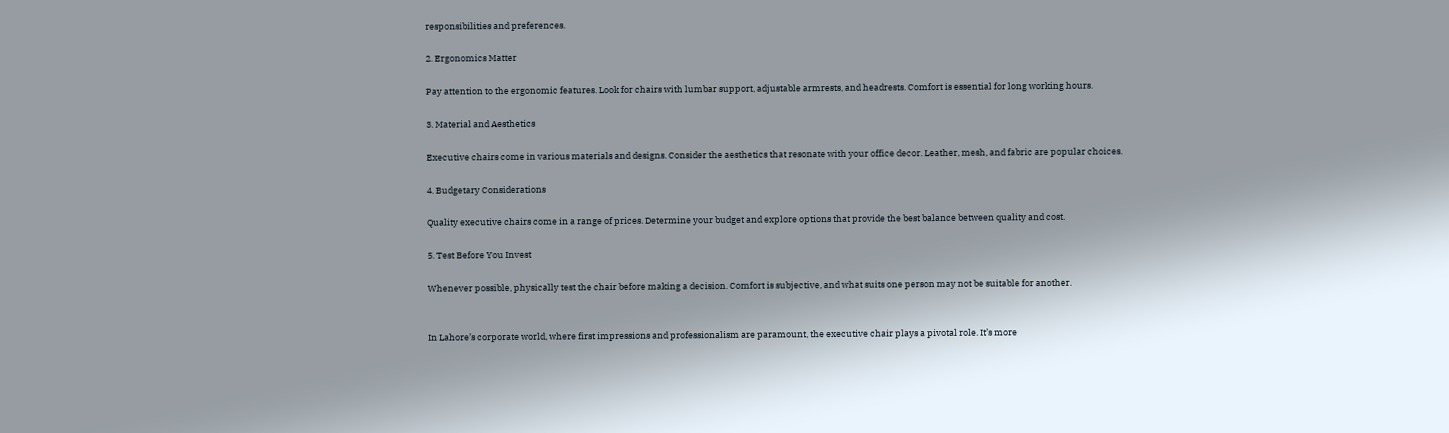responsibilities and preferences.

2. Ergonomics Matter

Pay attention to the ergonomic features. Look for chairs with lumbar support, adjustable armrests, and headrests. Comfort is essential for long working hours.

3. Material and Aesthetics

Executive chairs come in various materials and designs. Consider the aesthetics that resonate with your office decor. Leather, mesh, and fabric are popular choices.

4. Budgetary Considerations

Quality executive chairs come in a range of prices. Determine your budget and explore options that provide the best balance between quality and cost.

5. Test Before You Invest

Whenever possible, physically test the chair before making a decision. Comfort is subjective, and what suits one person may not be suitable for another.


In Lahore’s corporate world, where first impressions and professionalism are paramount, the executive chair plays a pivotal role. It’s more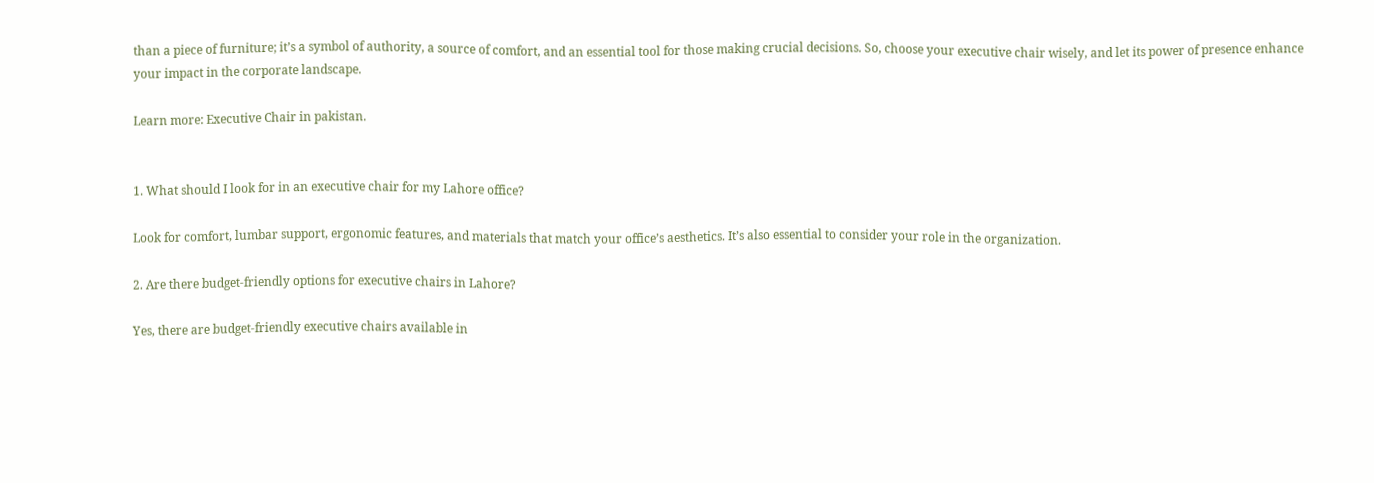than a piece of furniture; it’s a symbol of authority, a source of comfort, and an essential tool for those making crucial decisions. So, choose your executive chair wisely, and let its power of presence enhance your impact in the corporate landscape.

Learn more: Executive Chair in pakistan.


1. What should I look for in an executive chair for my Lahore office?

Look for comfort, lumbar support, ergonomic features, and materials that match your office’s aesthetics. It’s also essential to consider your role in the organization.

2. Are there budget-friendly options for executive chairs in Lahore?

Yes, there are budget-friendly executive chairs available in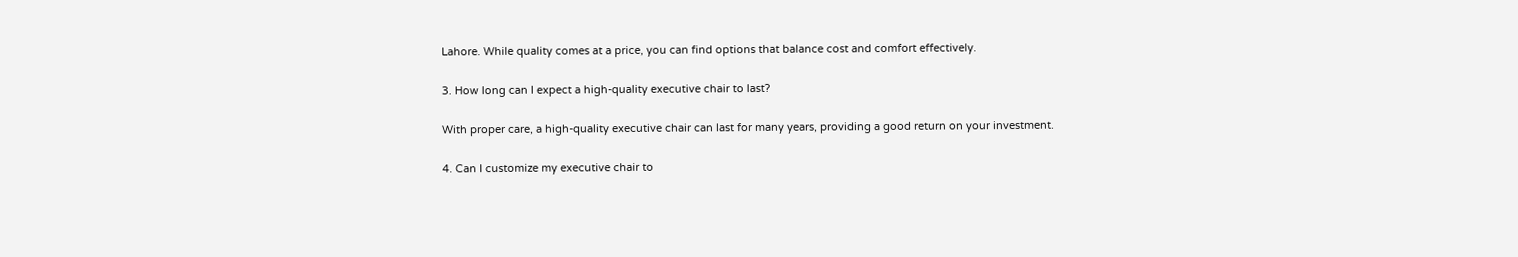Lahore. While quality comes at a price, you can find options that balance cost and comfort effectively.

3. How long can I expect a high-quality executive chair to last?

With proper care, a high-quality executive chair can last for many years, providing a good return on your investment.

4. Can I customize my executive chair to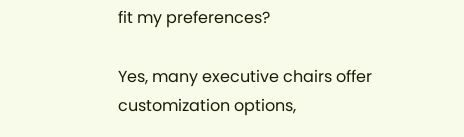fit my preferences?

Yes, many executive chairs offer customization options,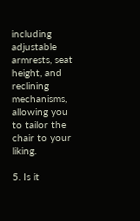including adjustable armrests, seat height, and reclining mechanisms, allowing you to tailor the chair to your liking.

5. Is it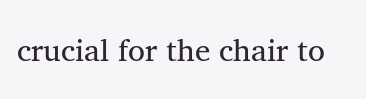crucial for the chair to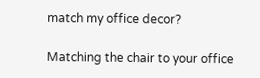match my office decor?

Matching the chair to your office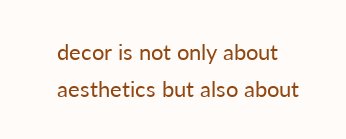decor is not only about aesthetics but also about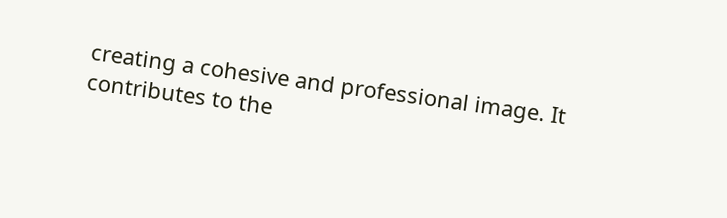creating a cohesive and professional image. It contributes to the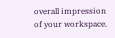overall impression of your workspace.